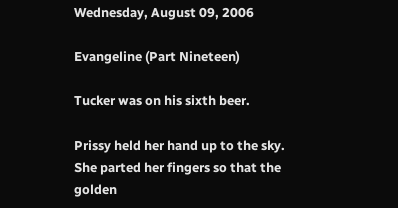Wednesday, August 09, 2006

Evangeline (Part Nineteen)

Tucker was on his sixth beer.

Prissy held her hand up to the sky. She parted her fingers so that the golden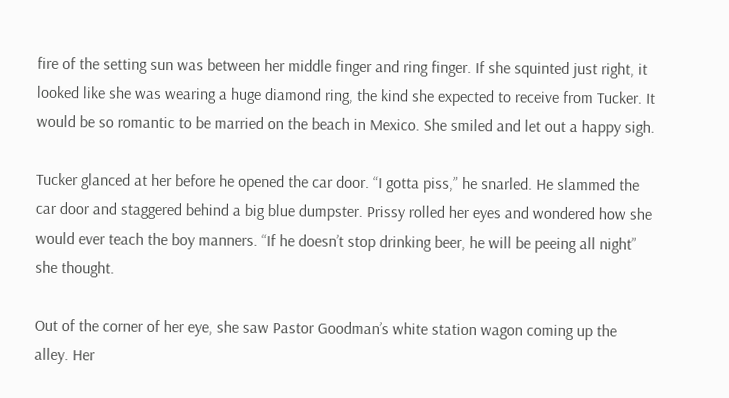fire of the setting sun was between her middle finger and ring finger. If she squinted just right, it looked like she was wearing a huge diamond ring, the kind she expected to receive from Tucker. It would be so romantic to be married on the beach in Mexico. She smiled and let out a happy sigh.

Tucker glanced at her before he opened the car door. “I gotta piss,” he snarled. He slammed the car door and staggered behind a big blue dumpster. Prissy rolled her eyes and wondered how she would ever teach the boy manners. “If he doesn’t stop drinking beer, he will be peeing all night” she thought.

Out of the corner of her eye, she saw Pastor Goodman’s white station wagon coming up the alley. Her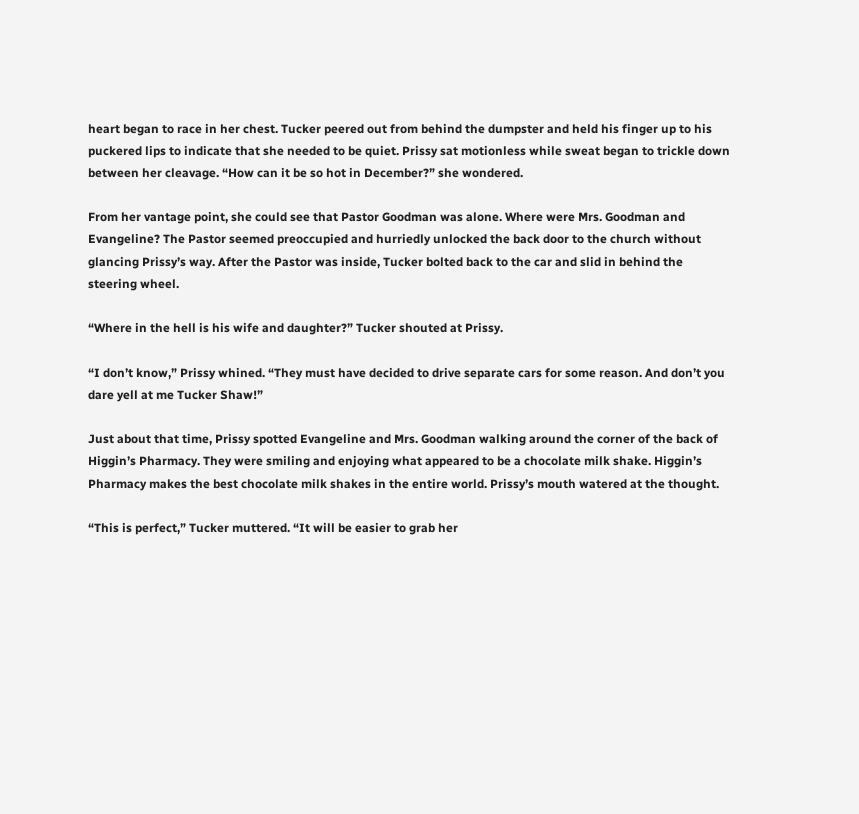heart began to race in her chest. Tucker peered out from behind the dumpster and held his finger up to his puckered lips to indicate that she needed to be quiet. Prissy sat motionless while sweat began to trickle down between her cleavage. “How can it be so hot in December?” she wondered.

From her vantage point, she could see that Pastor Goodman was alone. Where were Mrs. Goodman and Evangeline? The Pastor seemed preoccupied and hurriedly unlocked the back door to the church without glancing Prissy’s way. After the Pastor was inside, Tucker bolted back to the car and slid in behind the steering wheel.

“Where in the hell is his wife and daughter?” Tucker shouted at Prissy.

“I don’t know,” Prissy whined. “They must have decided to drive separate cars for some reason. And don’t you dare yell at me Tucker Shaw!”

Just about that time, Prissy spotted Evangeline and Mrs. Goodman walking around the corner of the back of Higgin’s Pharmacy. They were smiling and enjoying what appeared to be a chocolate milk shake. Higgin’s Pharmacy makes the best chocolate milk shakes in the entire world. Prissy’s mouth watered at the thought.

“This is perfect,” Tucker muttered. “It will be easier to grab her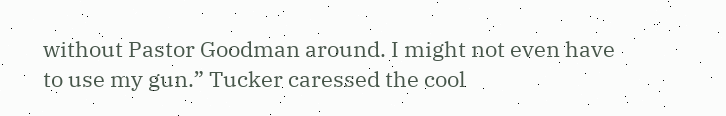without Pastor Goodman around. I might not even have to use my gun.” Tucker caressed the cool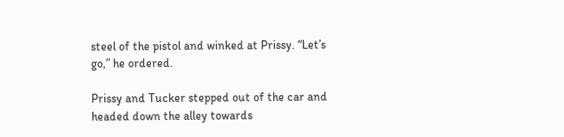steel of the pistol and winked at Prissy. “Let’s go,” he ordered.

Prissy and Tucker stepped out of the car and headed down the alley towards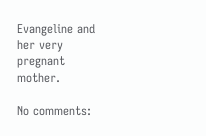Evangeline and her very pregnant mother.

No comments: